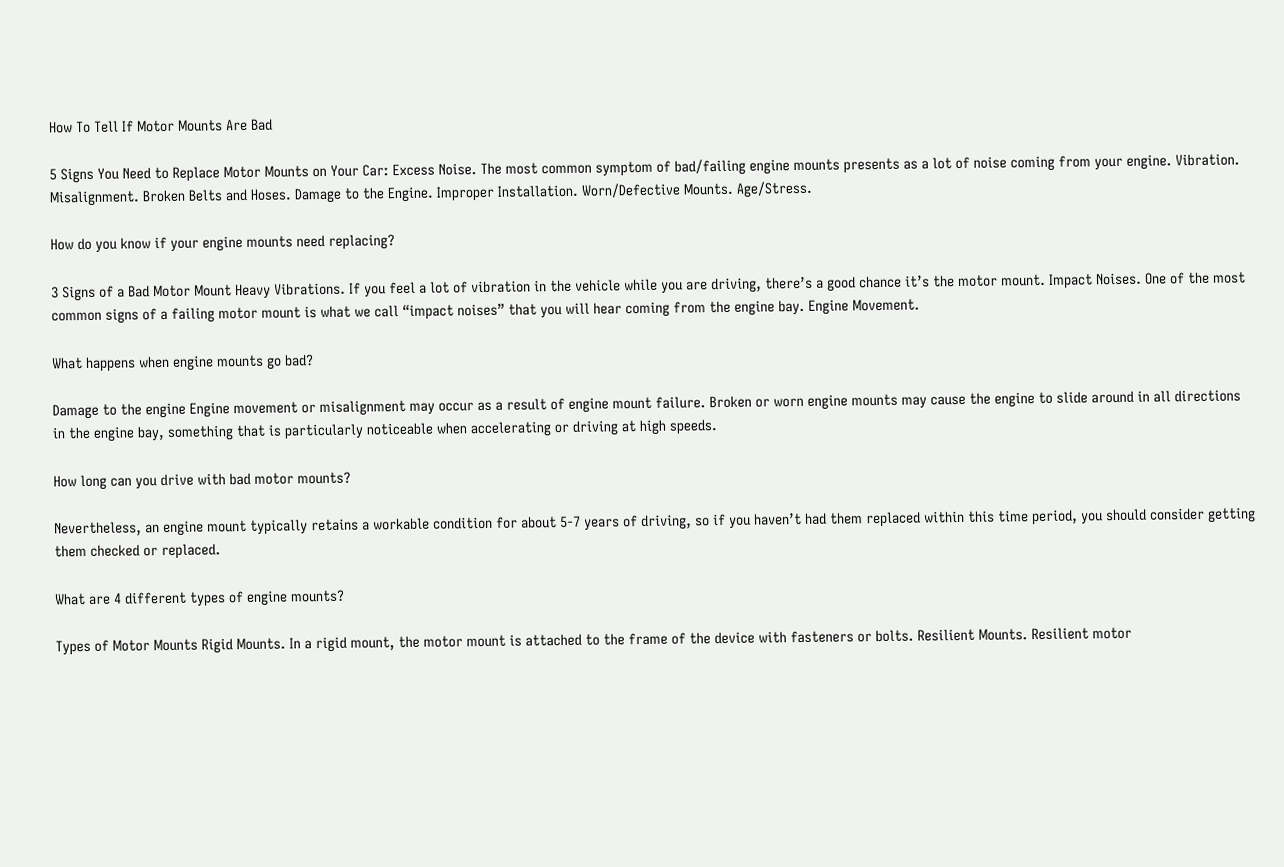How To Tell If Motor Mounts Are Bad

5 Signs You Need to Replace Motor Mounts on Your Car: Excess Noise. The most common symptom of bad/failing engine mounts presents as a lot of noise coming from your engine. Vibration. Misalignment. Broken Belts and Hoses. Damage to the Engine. Improper Installation. Worn/Defective Mounts. Age/Stress.

How do you know if your engine mounts need replacing?

3 Signs of a Bad Motor Mount Heavy Vibrations. If you feel a lot of vibration in the vehicle while you are driving, there’s a good chance it’s the motor mount. Impact Noises. One of the most common signs of a failing motor mount is what we call “impact noises” that you will hear coming from the engine bay. Engine Movement.

What happens when engine mounts go bad?

Damage to the engine Engine movement or misalignment may occur as a result of engine mount failure. Broken or worn engine mounts may cause the engine to slide around in all directions in the engine bay, something that is particularly noticeable when accelerating or driving at high speeds.

How long can you drive with bad motor mounts?

Nevertheless, an engine mount typically retains a workable condition for about 5-7 years of driving, so if you haven’t had them replaced within this time period, you should consider getting them checked or replaced.

What are 4 different types of engine mounts?

Types of Motor Mounts Rigid Mounts. In a rigid mount, the motor mount is attached to the frame of the device with fasteners or bolts. Resilient Mounts. Resilient motor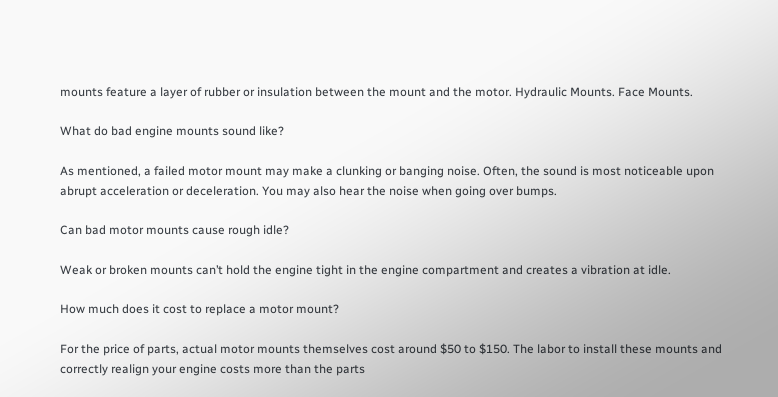mounts feature a layer of rubber or insulation between the mount and the motor. Hydraulic Mounts. Face Mounts.

What do bad engine mounts sound like?

As mentioned, a failed motor mount may make a clunking or banging noise. Often, the sound is most noticeable upon abrupt acceleration or deceleration. You may also hear the noise when going over bumps.

Can bad motor mounts cause rough idle?

Weak or broken mounts can’t hold the engine tight in the engine compartment and creates a vibration at idle.

How much does it cost to replace a motor mount?

For the price of parts, actual motor mounts themselves cost around $50 to $150. The labor to install these mounts and correctly realign your engine costs more than the parts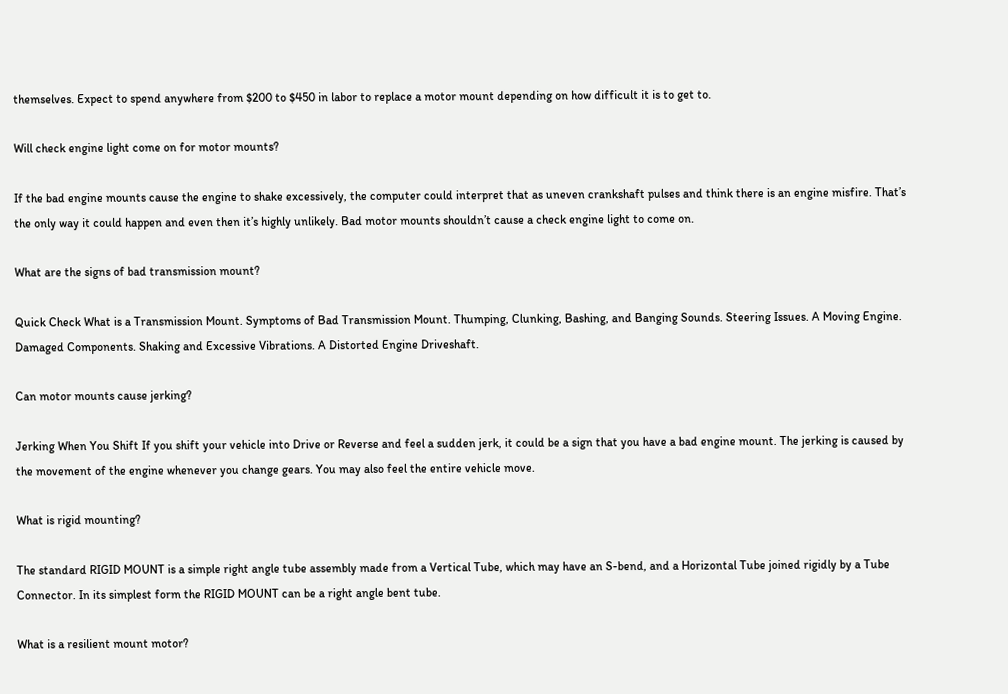themselves. Expect to spend anywhere from $200 to $450 in labor to replace a motor mount depending on how difficult it is to get to.

Will check engine light come on for motor mounts?

If the bad engine mounts cause the engine to shake excessively, the computer could interpret that as uneven crankshaft pulses and think there is an engine misfire. That’s the only way it could happen and even then it’s highly unlikely. Bad motor mounts shouldn’t cause a check engine light to come on.

What are the signs of bad transmission mount?

Quick Check What is a Transmission Mount. Symptoms of Bad Transmission Mount. Thumping, Clunking, Bashing, and Banging Sounds. Steering Issues. A Moving Engine. Damaged Components. Shaking and Excessive Vibrations. A Distorted Engine Driveshaft.

Can motor mounts cause jerking?

Jerking When You Shift If you shift your vehicle into Drive or Reverse and feel a sudden jerk, it could be a sign that you have a bad engine mount. The jerking is caused by the movement of the engine whenever you change gears. You may also feel the entire vehicle move.

What is rigid mounting?

The standard RIGID MOUNT is a simple right angle tube assembly made from a Vertical Tube, which may have an S-bend, and a Horizontal Tube joined rigidly by a Tube Connector. In its simplest form the RIGID MOUNT can be a right angle bent tube.

What is a resilient mount motor?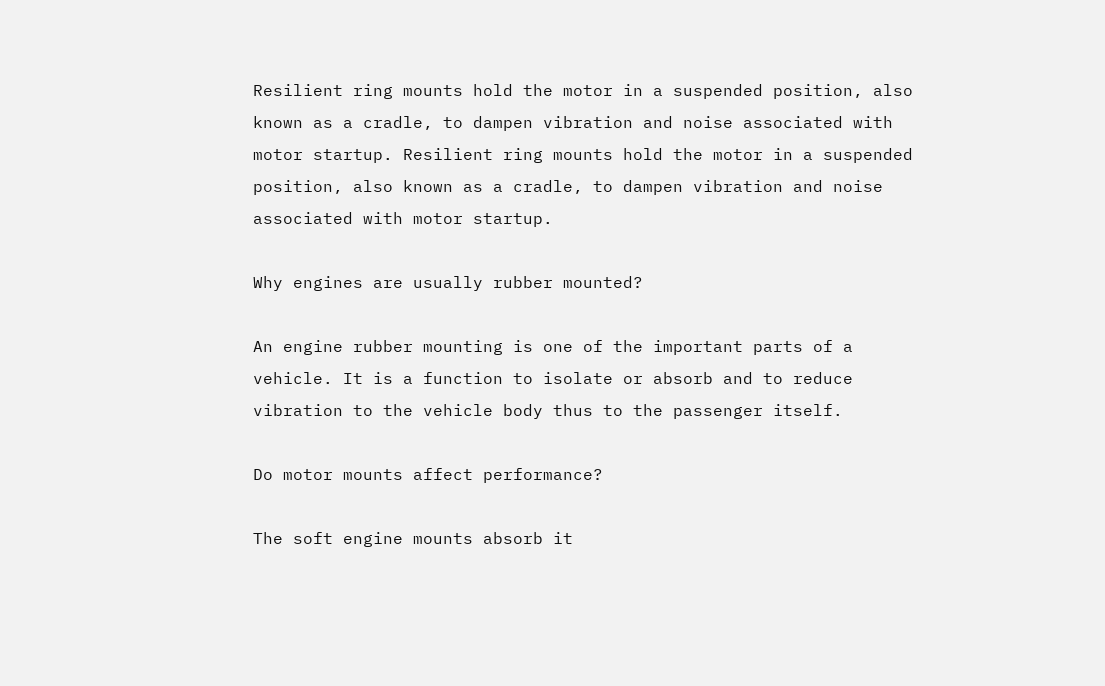Resilient ring mounts hold the motor in a suspended position, also known as a cradle, to dampen vibration and noise associated with motor startup. Resilient ring mounts hold the motor in a suspended position, also known as a cradle, to dampen vibration and noise associated with motor startup.

Why engines are usually rubber mounted?

An engine rubber mounting is one of the important parts of a vehicle. It is a function to isolate or absorb and to reduce vibration to the vehicle body thus to the passenger itself.

Do motor mounts affect performance?

The soft engine mounts absorb it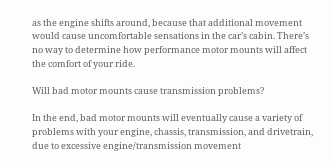as the engine shifts around, because that additional movement would cause uncomfortable sensations in the car’s cabin. There’s no way to determine how performance motor mounts will affect the comfort of your ride.

Will bad motor mounts cause transmission problems?

In the end, bad motor mounts will eventually cause a variety of problems with your engine, chassis, transmission, and drivetrain, due to excessive engine/transmission movement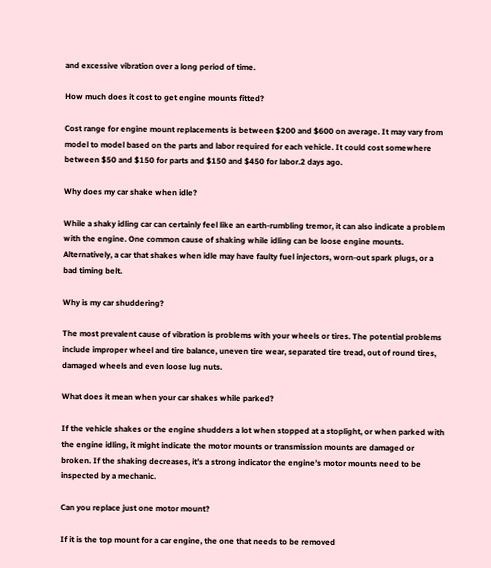and excessive vibration over a long period of time.

How much does it cost to get engine mounts fitted?

Cost range for engine mount replacements is between $200 and $600 on average. It may vary from model to model based on the parts and labor required for each vehicle. It could cost somewhere between $50 and $150 for parts and $150 and $450 for labor.2 days ago.

Why does my car shake when idle?

While a shaky idling car can certainly feel like an earth-rumbling tremor, it can also indicate a problem with the engine. One common cause of shaking while idling can be loose engine mounts. Alternatively, a car that shakes when idle may have faulty fuel injectors, worn-out spark plugs, or a bad timing belt.

Why is my car shuddering?

The most prevalent cause of vibration is problems with your wheels or tires. The potential problems include improper wheel and tire balance, uneven tire wear, separated tire tread, out of round tires, damaged wheels and even loose lug nuts.

What does it mean when your car shakes while parked?

If the vehicle shakes or the engine shudders a lot when stopped at a stoplight, or when parked with the engine idling, it might indicate the motor mounts or transmission mounts are damaged or broken. If the shaking decreases, it’s a strong indicator the engine’s motor mounts need to be inspected by a mechanic.

Can you replace just one motor mount?

If it is the top mount for a car engine, the one that needs to be removed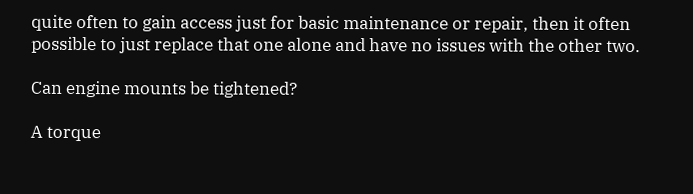quite often to gain access just for basic maintenance or repair, then it often possible to just replace that one alone and have no issues with the other two.

Can engine mounts be tightened?

A torque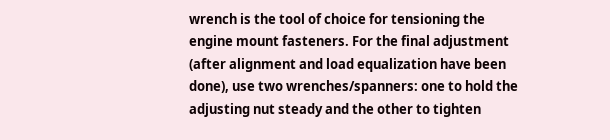wrench is the tool of choice for tensioning the engine mount fasteners. For the final adjustment (after alignment and load equalization have been done), use two wrenches/spanners: one to hold the adjusting nut steady and the other to tighten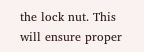the lock nut. This will ensure proper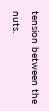tension between the nuts.